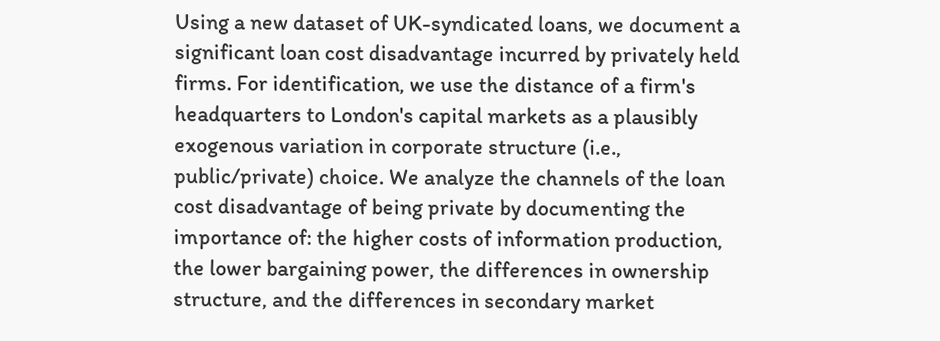Using a new dataset of UK-syndicated loans, we document a significant loan cost disadvantage incurred by privately held firms. For identification, we use the distance of a firm's headquarters to London's capital markets as a plausibly exogenous variation in corporate structure (i.e., public/private) choice. We analyze the channels of the loan cost disadvantage of being private by documenting the importance of: the higher costs of information production, the lower bargaining power, the differences in ownership structure, and the differences in secondary market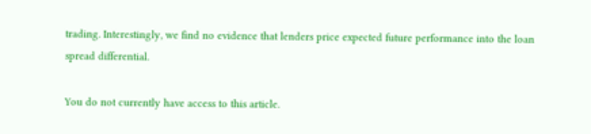trading. Interestingly, we find no evidence that lenders price expected future performance into the loan spread differential.

You do not currently have access to this article.